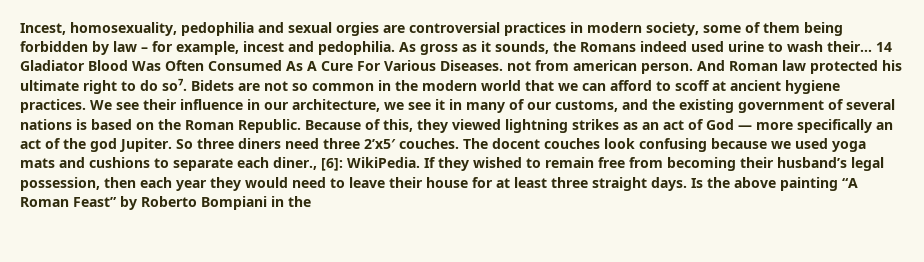Incest, homosexuality, pedophilia and sexual orgies are controversial practices in modern society, some of them being forbidden by law – for example, incest and pedophilia. As gross as it sounds, the Romans indeed used urine to wash their... 14 Gladiator Blood Was Often Consumed As A Cure For Various Diseases. not from american person. And Roman law protected his ultimate right to do so⁷. Bidets are not so common in the modern world that we can afford to scoff at ancient hygiene practices. We see their influence in our architecture, we see it in many of our customs, and the existing government of several nations is based on the Roman Republic. Because of this, they viewed lightning strikes as an act of God — more specifically an act of the god Jupiter. So three diners need three 2’x5′ couches. The docent couches look confusing because we used yoga mats and cushions to separate each diner., [6]: WikiPedia. If they wished to remain free from becoming their husband’s legal possession, then each year they would need to leave their house for at least three straight days. Is the above painting “A Roman Feast” by Roberto Bompiani in the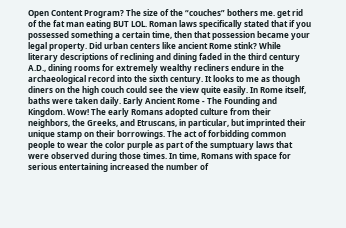Open Content Program? The size of the “couches” bothers me. get rid of the fat man eating BUT LOL. Roman laws specifically stated that if you possessed something a certain time, then that possession became your legal property. Did urban centers like ancient Rome stink? While literary descriptions of reclining and dining faded in the third century A.D., dining rooms for extremely wealthy recliners endure in the archaeological record into the sixth century. It looks to me as though diners on the high couch could see the view quite easily. In Rome itself, baths were taken daily. Early Ancient Rome - The Founding and Kingdom. Wow! The early Romans adopted culture from their neighbors, the Greeks, and Etruscans, in particular, but imprinted their unique stamp on their borrowings. The act of forbidding common people to wear the color purple as part of the sumptuary laws that were observed during those times. In time, Romans with space for serious entertaining increased the number of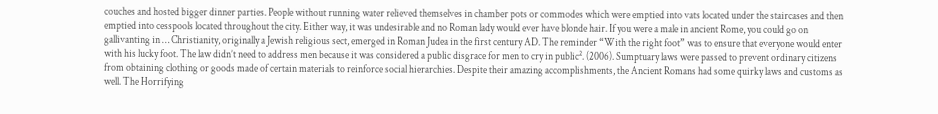couches and hosted bigger dinner parties. People without running water relieved themselves in chamber pots or commodes which were emptied into vats located under the staircases and then emptied into cesspools located throughout the city. Either way, it was undesirable and no Roman lady would ever have blonde hair. If you were a male in ancient Rome, you could go on gallivanting in … Christianity, originally a Jewish religious sect, emerged in Roman Judea in the first century AD. The reminder “With the right foot” was to ensure that everyone would enter with his lucky foot. The law didn’t need to address men because it was considered a public disgrace for men to cry in public². (2006). Sumptuary laws were passed to prevent ordinary citizens from obtaining clothing or goods made of certain materials to reinforce social hierarchies. Despite their amazing accomplishments, the Ancient Romans had some quirky laws and customs as well. The Horrifying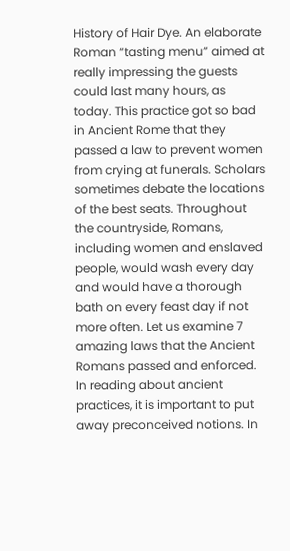History of Hair Dye. An elaborate Roman “tasting menu” aimed at really impressing the guests could last many hours, as today. This practice got so bad in Ancient Rome that they passed a law to prevent women from crying at funerals. Scholars sometimes debate the locations of the best seats. Throughout the countryside, Romans, including women and enslaved people, would wash every day and would have a thorough bath on every feast day if not more often. Let us examine 7 amazing laws that the Ancient Romans passed and enforced. In reading about ancient practices, it is important to put away preconceived notions. In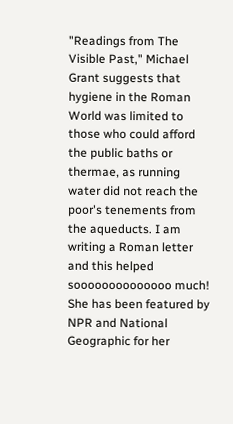"Readings from The Visible Past," Michael Grant suggests that hygiene in the Roman World was limited to those who could afford the public baths or thermae, as running water did not reach the poor's tenements from the aqueducts. I am writing a Roman letter and this helped soooooooooooooo much! She has been featured by NPR and National Geographic for her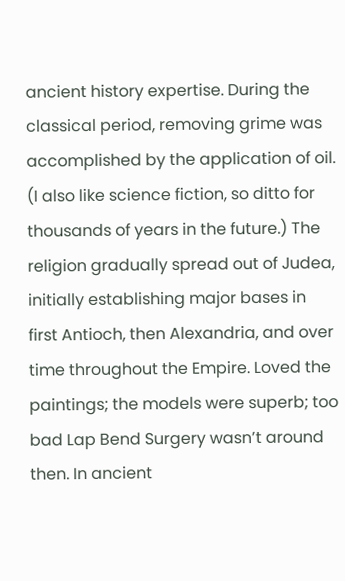ancient history expertise. During the classical period, removing grime was accomplished by the application of oil. (I also like science fiction, so ditto for thousands of years in the future.) The religion gradually spread out of Judea, initially establishing major bases in first Antioch, then Alexandria, and over time throughout the Empire. Loved the paintings; the models were superb; too bad Lap Bend Surgery wasn’t around then. In ancient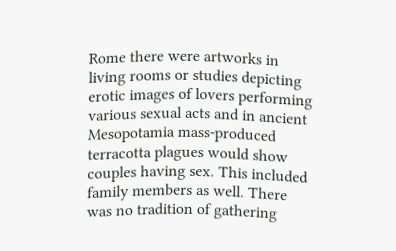Rome there were artworks in living rooms or studies depicting erotic images of lovers performing various sexual acts and in ancient Mesopotamia mass-produced terracotta plagues would show couples having sex. This included family members as well. There was no tradition of gathering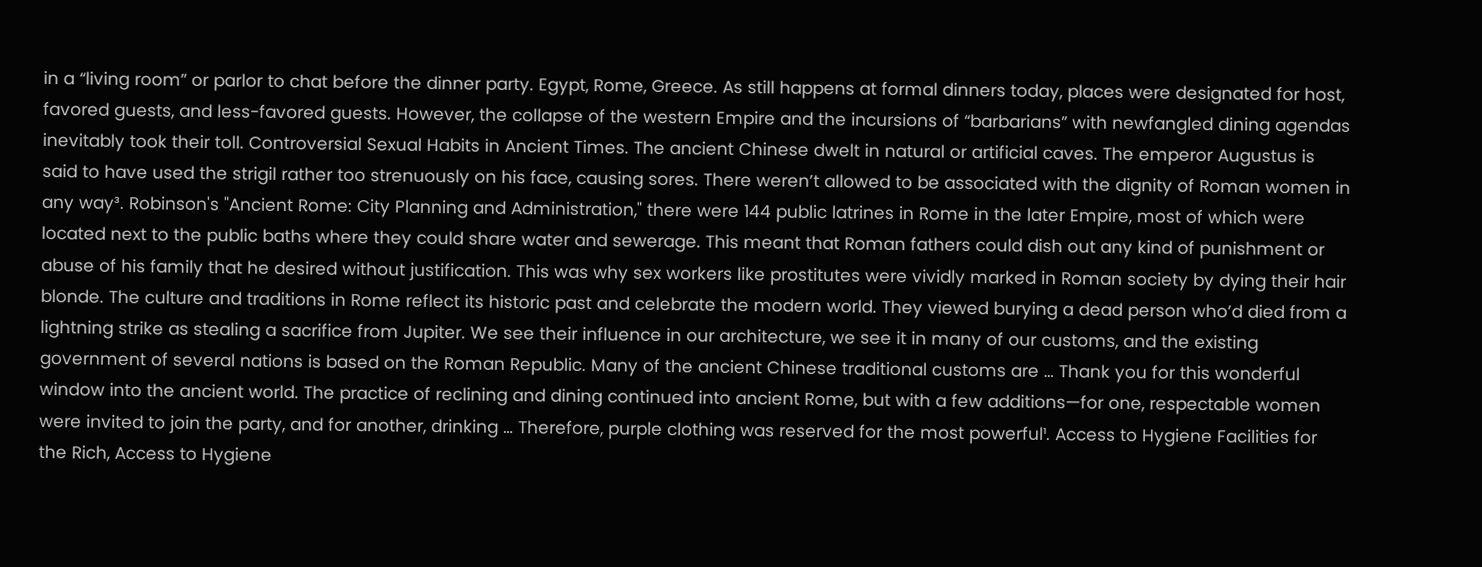in a “living room” or parlor to chat before the dinner party. Egypt, Rome, Greece. As still happens at formal dinners today, places were designated for host, favored guests, and less-favored guests. However, the collapse of the western Empire and the incursions of “barbarians” with newfangled dining agendas inevitably took their toll. Controversial Sexual Habits in Ancient Times. The ancient Chinese dwelt in natural or artificial caves. The emperor Augustus is said to have used the strigil rather too strenuously on his face, causing sores. There weren’t allowed to be associated with the dignity of Roman women in any way³. Robinson's "Ancient Rome: City Planning and Administration," there were 144 public latrines in Rome in the later Empire, most of which were located next to the public baths where they could share water and sewerage. This meant that Roman fathers could dish out any kind of punishment or abuse of his family that he desired without justification. This was why sex workers like prostitutes were vividly marked in Roman society by dying their hair blonde. The culture and traditions in Rome reflect its historic past and celebrate the modern world. They viewed burying a dead person who’d died from a lightning strike as stealing a sacrifice from Jupiter. We see their influence in our architecture, we see it in many of our customs, and the existing government of several nations is based on the Roman Republic. Many of the ancient Chinese traditional customs are … Thank you for this wonderful window into the ancient world. The practice of reclining and dining continued into ancient Rome, but with a few additions—for one, respectable women were invited to join the party, and for another, drinking … Therefore, purple clothing was reserved for the most powerful¹. Access to Hygiene Facilities for the Rich, Access to Hygiene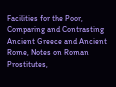Facilities for the Poor, Comparing and Contrasting Ancient Greece and Ancient Rome, Notes on Roman Prostitutes,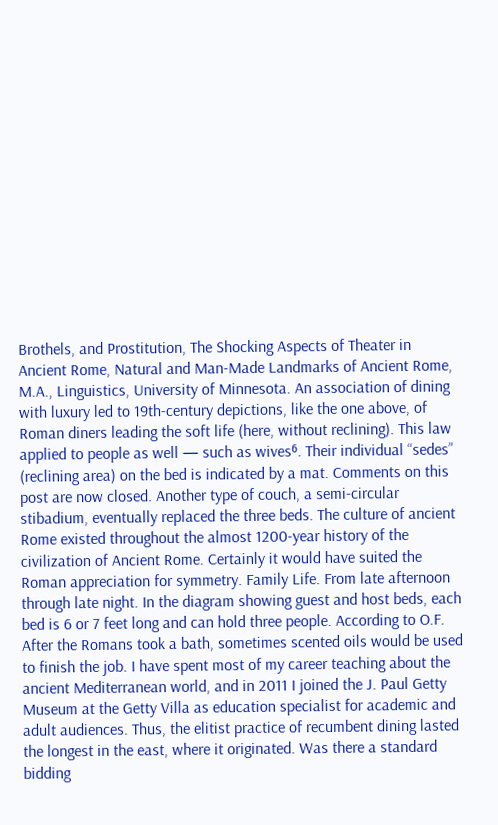Brothels, and Prostitution, The Shocking Aspects of Theater in Ancient Rome, Natural and Man-Made Landmarks of Ancient Rome, M.A., Linguistics, University of Minnesota. An association of dining with luxury led to 19th-century depictions, like the one above, of Roman diners leading the soft life (here, without reclining). This law applied to people as well — such as wives⁶. Their individual “sedes” (reclining area) on the bed is indicated by a mat. Comments on this post are now closed. Another type of couch, a semi-circular stibadium, eventually replaced the three beds. The culture of ancient Rome existed throughout the almost 1200-year history of the civilization of Ancient Rome. Certainly it would have suited the Roman appreciation for symmetry. Family Life. From late afternoon through late night. In the diagram showing guest and host beds, each bed is 6 or 7 feet long and can hold three people. According to O.F. After the Romans took a bath, sometimes scented oils would be used to finish the job. I have spent most of my career teaching about the ancient Mediterranean world, and in 2011 I joined the J. Paul Getty Museum at the Getty Villa as education specialist for academic and adult audiences. Thus, the elitist practice of recumbent dining lasted the longest in the east, where it originated. Was there a standard bidding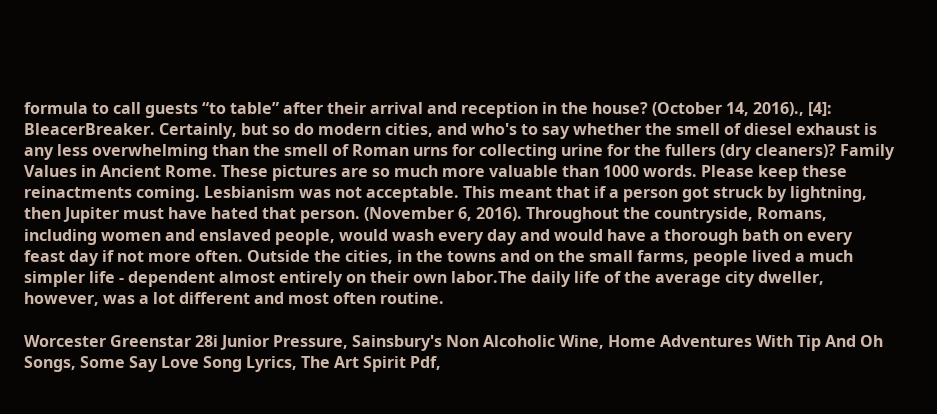formula to call guests “to table” after their arrival and reception in the house? (October 14, 2016)., [4]: BleacerBreaker. Certainly, but so do modern cities, and who's to say whether the smell of diesel exhaust is any less overwhelming than the smell of Roman urns for collecting urine for the fullers (dry cleaners)? Family Values in Ancient Rome. These pictures are so much more valuable than 1000 words. Please keep these reinactments coming. Lesbianism was not acceptable. This meant that if a person got struck by lightning, then Jupiter must have hated that person. (November 6, 2016). Throughout the countryside, Romans, including women and enslaved people, would wash every day and would have a thorough bath on every feast day if not more often. Outside the cities, in the towns and on the small farms, people lived a much simpler life - dependent almost entirely on their own labor.The daily life of the average city dweller, however, was a lot different and most often routine.

Worcester Greenstar 28i Junior Pressure, Sainsbury's Non Alcoholic Wine, Home Adventures With Tip And Oh Songs, Some Say Love Song Lyrics, The Art Spirit Pdf,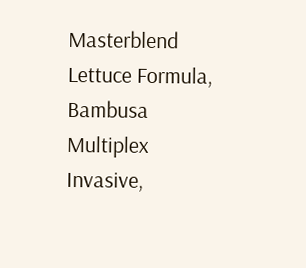Masterblend Lettuce Formula, Bambusa Multiplex Invasive,